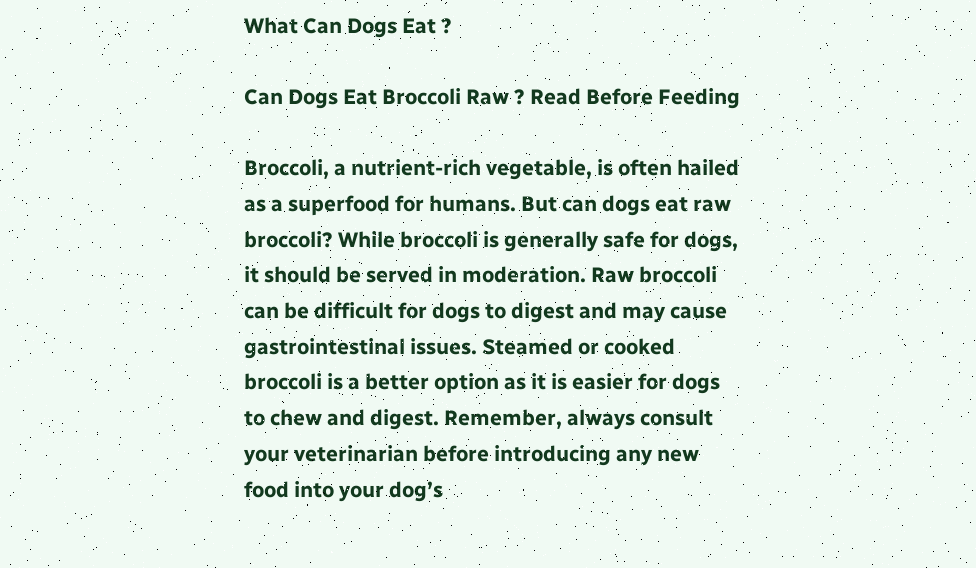What Can Dogs Eat ?

Can Dogs Eat Broccoli Raw ? Read Before Feeding

Broccoli, a nutrient-rich vegetable, is often hailed as a superfood for humans. But can dogs eat raw broccoli? While broccoli is generally safe for dogs, it should be served in moderation. Raw broccoli can be difficult for dogs to digest and may cause gastrointestinal issues. Steamed or cooked broccoli is a better option as it is easier for dogs to chew and digest. Remember, always consult your veterinarian before introducing any new food into your dog’s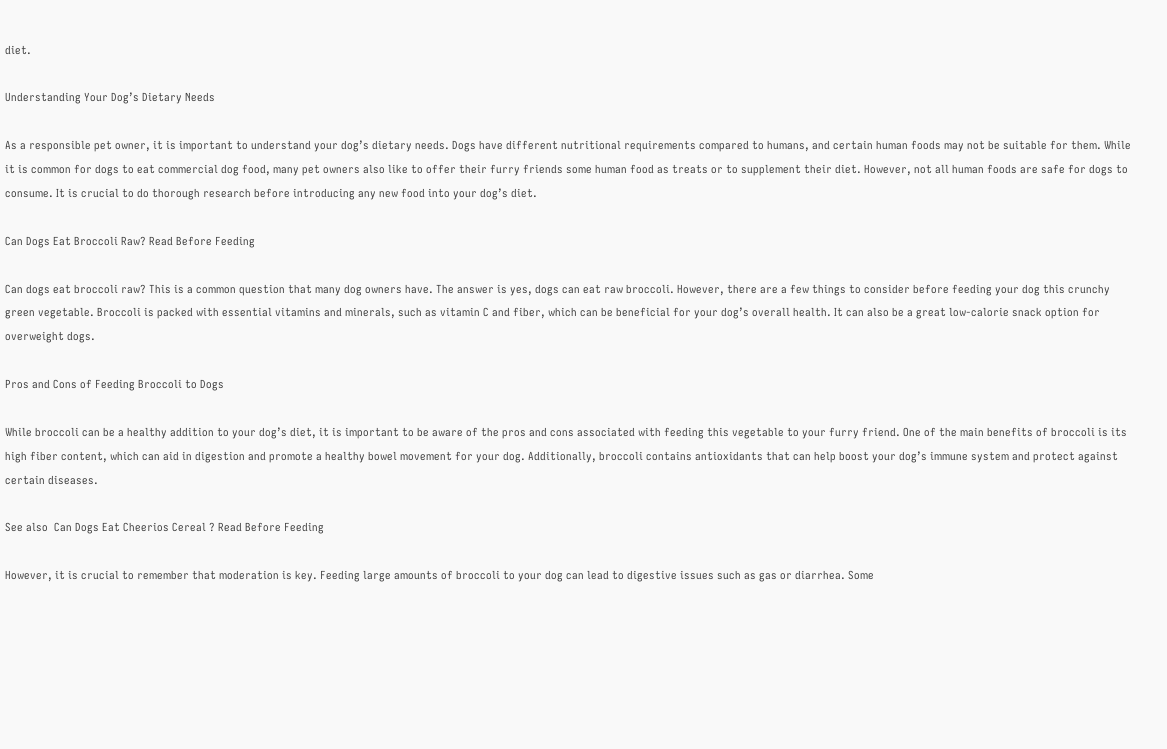diet.

Understanding Your Dog’s Dietary Needs

As a responsible pet owner, it is important to understand your dog’s dietary needs. Dogs have different nutritional requirements compared to humans, and certain human foods may not be suitable for them. While it is common for dogs to eat commercial dog food, many pet owners also like to offer their furry friends some human food as treats or to supplement their diet. However, not all human foods are safe for dogs to consume. It is crucial to do thorough research before introducing any new food into your dog’s diet.

Can Dogs Eat Broccoli Raw? Read Before Feeding

Can dogs eat broccoli raw? This is a common question that many dog owners have. The answer is yes, dogs can eat raw broccoli. However, there are a few things to consider before feeding your dog this crunchy green vegetable. Broccoli is packed with essential vitamins and minerals, such as vitamin C and fiber, which can be beneficial for your dog’s overall health. It can also be a great low-calorie snack option for overweight dogs.

Pros and Cons of Feeding Broccoli to Dogs

While broccoli can be a healthy addition to your dog’s diet, it is important to be aware of the pros and cons associated with feeding this vegetable to your furry friend. One of the main benefits of broccoli is its high fiber content, which can aid in digestion and promote a healthy bowel movement for your dog. Additionally, broccoli contains antioxidants that can help boost your dog’s immune system and protect against certain diseases.

See also  Can Dogs Eat Cheerios Cereal ? Read Before Feeding

However, it is crucial to remember that moderation is key. Feeding large amounts of broccoli to your dog can lead to digestive issues such as gas or diarrhea. Some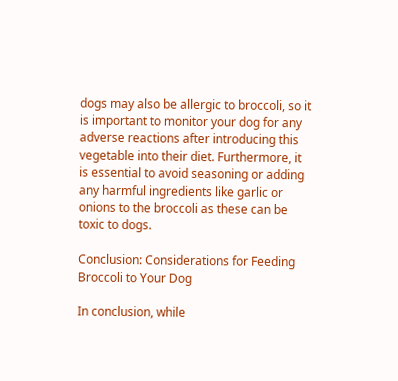dogs may also be allergic to broccoli, so it is important to monitor your dog for any adverse reactions after introducing this vegetable into their diet. Furthermore, it is essential to avoid seasoning or adding any harmful ingredients like garlic or onions to the broccoli as these can be toxic to dogs.

Conclusion: Considerations for Feeding Broccoli to Your Dog

In conclusion, while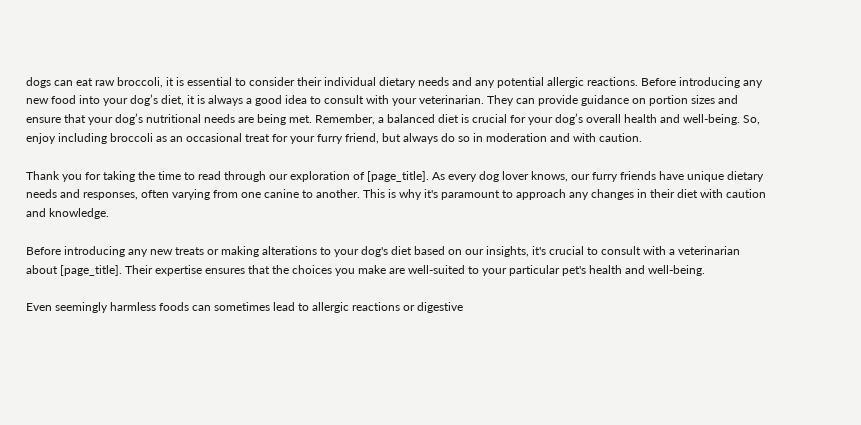dogs can eat raw broccoli, it is essential to consider their individual dietary needs and any potential allergic reactions. Before introducing any new food into your dog’s diet, it is always a good idea to consult with your veterinarian. They can provide guidance on portion sizes and ensure that your dog’s nutritional needs are being met. Remember, a balanced diet is crucial for your dog’s overall health and well-being. So, enjoy including broccoli as an occasional treat for your furry friend, but always do so in moderation and with caution.

Thank you for taking the time to read through our exploration of [page_title]. As every dog lover knows, our furry friends have unique dietary needs and responses, often varying from one canine to another. This is why it's paramount to approach any changes in their diet with caution and knowledge.

Before introducing any new treats or making alterations to your dog's diet based on our insights, it's crucial to consult with a veterinarian about [page_title]. Their expertise ensures that the choices you make are well-suited to your particular pet's health and well-being.

Even seemingly harmless foods can sometimes lead to allergic reactions or digestive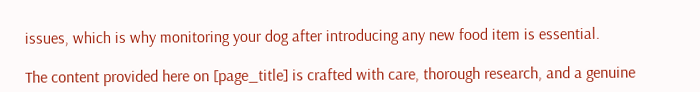issues, which is why monitoring your dog after introducing any new food item is essential.

The content provided here on [page_title] is crafted with care, thorough research, and a genuine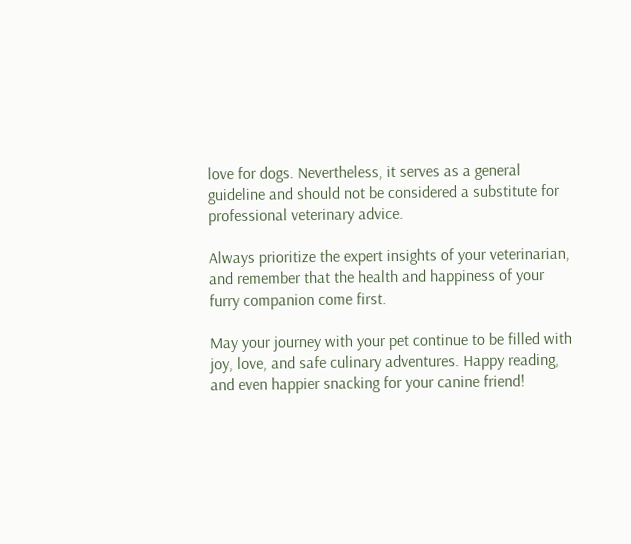love for dogs. Nevertheless, it serves as a general guideline and should not be considered a substitute for professional veterinary advice.

Always prioritize the expert insights of your veterinarian, and remember that the health and happiness of your furry companion come first.

May your journey with your pet continue to be filled with joy, love, and safe culinary adventures. Happy reading, and even happier snacking for your canine friend!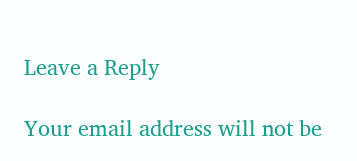Leave a Reply

Your email address will not be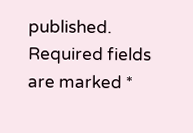published. Required fields are marked *